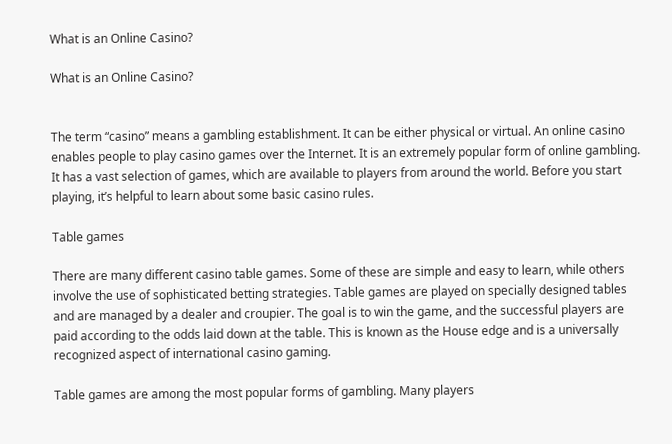What is an Online Casino?

What is an Online Casino?


The term “casino” means a gambling establishment. It can be either physical or virtual. An online casino enables people to play casino games over the Internet. It is an extremely popular form of online gambling. It has a vast selection of games, which are available to players from around the world. Before you start playing, it’s helpful to learn about some basic casino rules.

Table games

There are many different casino table games. Some of these are simple and easy to learn, while others involve the use of sophisticated betting strategies. Table games are played on specially designed tables and are managed by a dealer and croupier. The goal is to win the game, and the successful players are paid according to the odds laid down at the table. This is known as the House edge and is a universally recognized aspect of international casino gaming.

Table games are among the most popular forms of gambling. Many players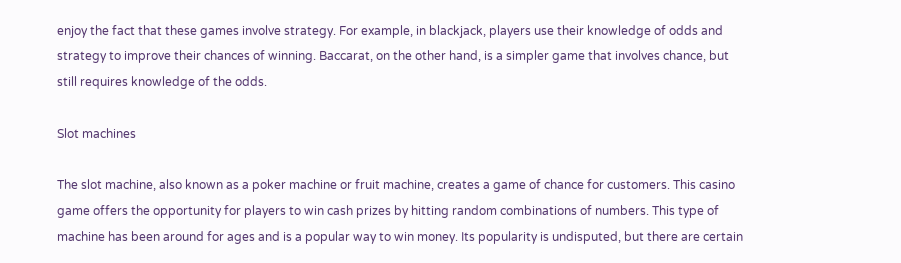enjoy the fact that these games involve strategy. For example, in blackjack, players use their knowledge of odds and strategy to improve their chances of winning. Baccarat, on the other hand, is a simpler game that involves chance, but still requires knowledge of the odds.

Slot machines

The slot machine, also known as a poker machine or fruit machine, creates a game of chance for customers. This casino game offers the opportunity for players to win cash prizes by hitting random combinations of numbers. This type of machine has been around for ages and is a popular way to win money. Its popularity is undisputed, but there are certain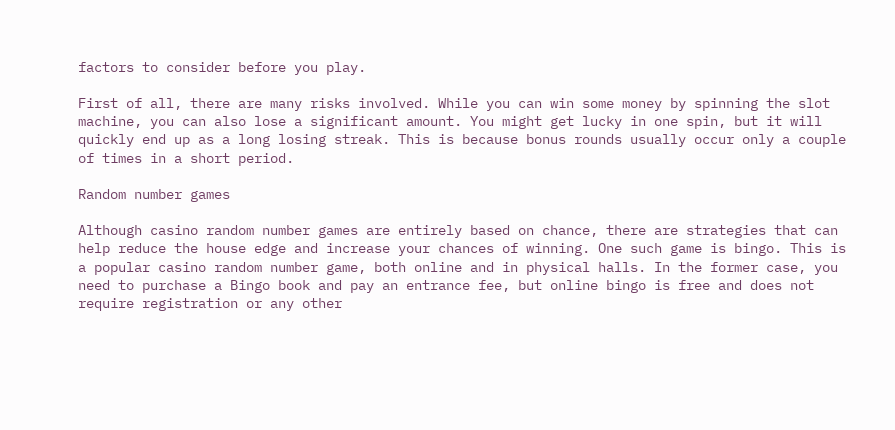factors to consider before you play.

First of all, there are many risks involved. While you can win some money by spinning the slot machine, you can also lose a significant amount. You might get lucky in one spin, but it will quickly end up as a long losing streak. This is because bonus rounds usually occur only a couple of times in a short period.

Random number games

Although casino random number games are entirely based on chance, there are strategies that can help reduce the house edge and increase your chances of winning. One such game is bingo. This is a popular casino random number game, both online and in physical halls. In the former case, you need to purchase a Bingo book and pay an entrance fee, but online bingo is free and does not require registration or any other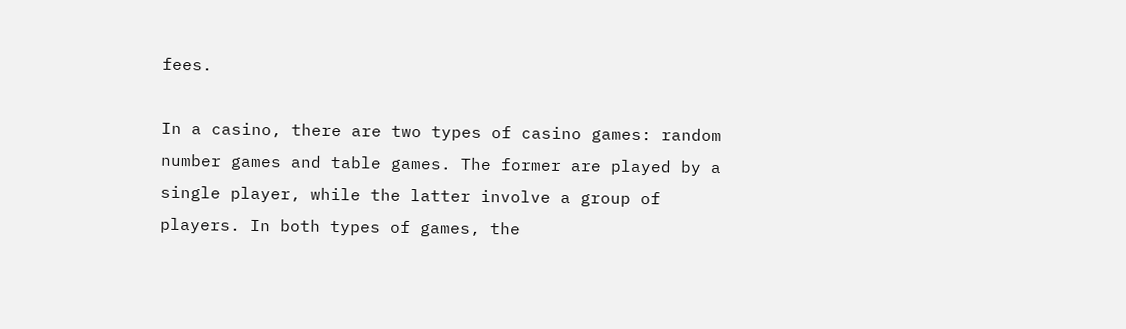fees.

In a casino, there are two types of casino games: random number games and table games. The former are played by a single player, while the latter involve a group of players. In both types of games, the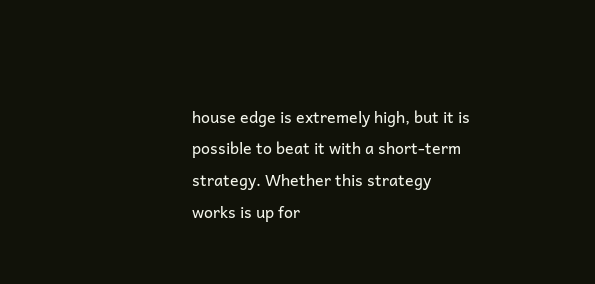house edge is extremely high, but it is possible to beat it with a short-term strategy. Whether this strategy works is up for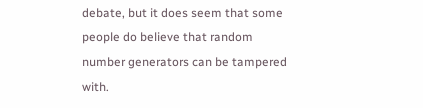debate, but it does seem that some people do believe that random number generators can be tampered with.